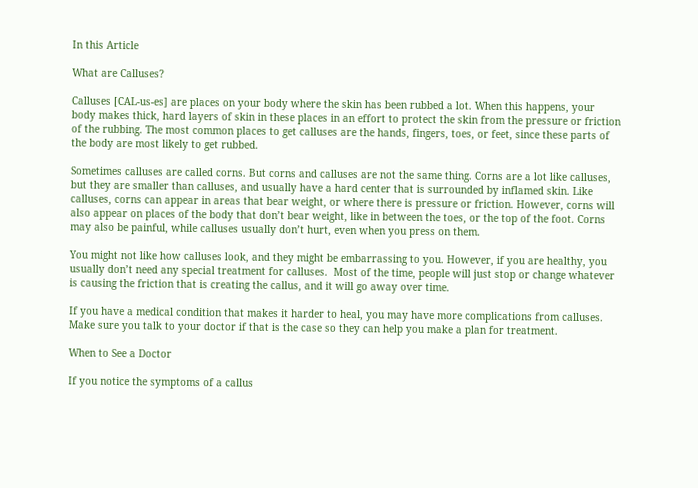In this Article

What are Calluses?

Calluses [CAL-us-es] are places on your body where the skin has been rubbed a lot. When this happens, your body makes thick, hard layers of skin in these places in an effort to protect the skin from the pressure or friction of the rubbing. The most common places to get calluses are the hands, fingers, toes, or feet, since these parts of the body are most likely to get rubbed.

Sometimes calluses are called corns. But corns and calluses are not the same thing. Corns are a lot like calluses, but they are smaller than calluses, and usually have a hard center that is surrounded by inflamed skin. Like calluses, corns can appear in areas that bear weight, or where there is pressure or friction. However, corns will also appear on places of the body that don’t bear weight, like in between the toes, or the top of the foot. Corns may also be painful, while calluses usually don’t hurt, even when you press on them.

You might not like how calluses look, and they might be embarrassing to you. However, if you are healthy, you usually don’t need any special treatment for calluses.  Most of the time, people will just stop or change whatever is causing the friction that is creating the callus, and it will go away over time.

If you have a medical condition that makes it harder to heal, you may have more complications from calluses. Make sure you talk to your doctor if that is the case so they can help you make a plan for treatment.

When to See a Doctor

If you notice the symptoms of a callus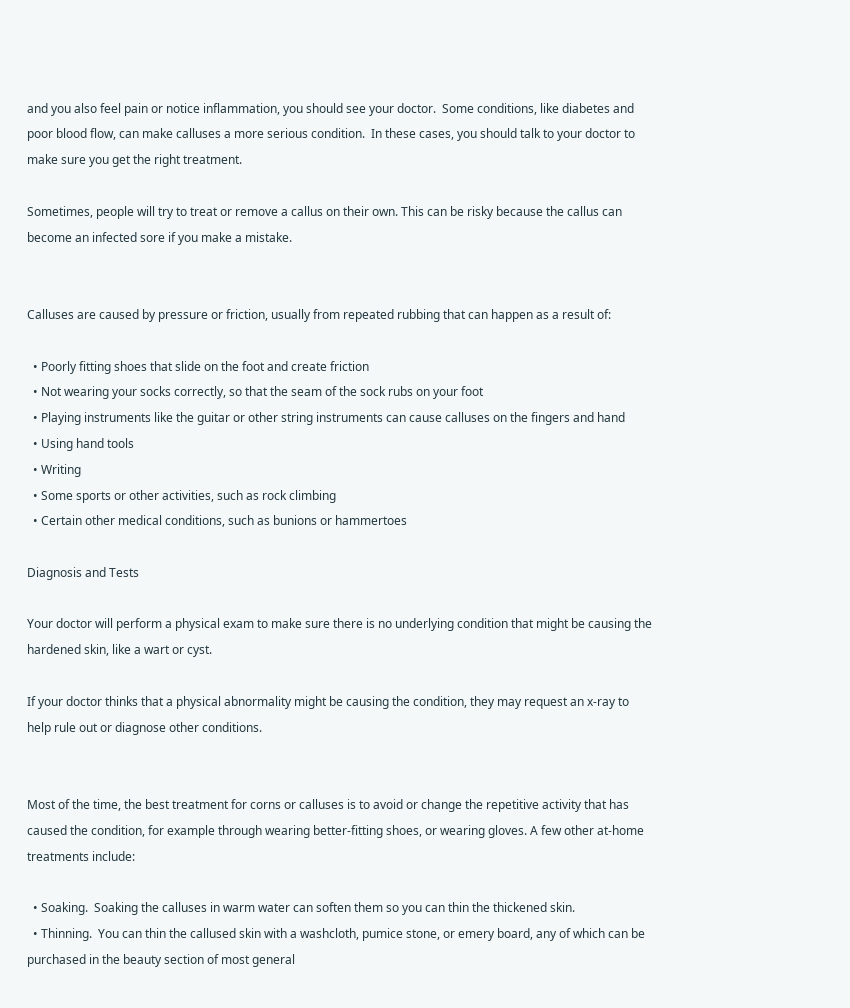and you also feel pain or notice inflammation, you should see your doctor.  Some conditions, like diabetes and poor blood flow, can make calluses a more serious condition.  In these cases, you should talk to your doctor to make sure you get the right treatment.

Sometimes, people will try to treat or remove a callus on their own. This can be risky because the callus can become an infected sore if you make a mistake.


Calluses are caused by pressure or friction, usually from repeated rubbing that can happen as a result of:

  • Poorly fitting shoes that slide on the foot and create friction
  • Not wearing your socks correctly, so that the seam of the sock rubs on your foot
  • Playing instruments like the guitar or other string instruments can cause calluses on the fingers and hand
  • Using hand tools
  • Writing
  • Some sports or other activities, such as rock climbing
  • Certain other medical conditions, such as bunions or hammertoes

Diagnosis and Tests

Your doctor will perform a physical exam to make sure there is no underlying condition that might be causing the hardened skin, like a wart or cyst.

If your doctor thinks that a physical abnormality might be causing the condition, they may request an x-ray to help rule out or diagnose other conditions.


Most of the time, the best treatment for corns or calluses is to avoid or change the repetitive activity that has caused the condition, for example through wearing better-fitting shoes, or wearing gloves. A few other at-home treatments include:

  • Soaking.  Soaking the calluses in warm water can soften them so you can thin the thickened skin.
  • Thinning.  You can thin the callused skin with a washcloth, pumice stone, or emery board, any of which can be purchased in the beauty section of most general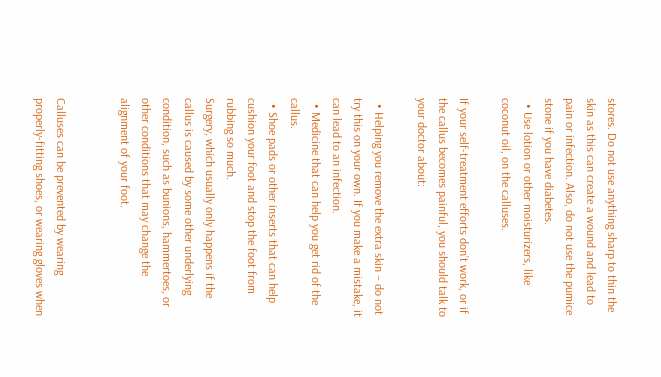stores. Do not use anything sharp to thin the skin as this can create a wound and lead to pain or infection. Also, do not use the pumice stone if you have diabetes.
  • Use lotion or other moisturizers, like coconut oil, on the calluses.

If your self-treatment efforts don’t work, or if the callus becomes painful, you should talk to your doctor about:

  • Helping you remove the extra skin – do not try this on your own. If you make a mistake, it can lead to an infection.
  • Medicine that can help you get rid of the callus.
  • Shoe pads or other inserts that can help cushion your foot and stop the foot from rubbing so much.
Surgery, which usually only happens if the callus is caused by some other underlying condition, such as bunions, hammertoes, or other conditions that may change the alignment of your foot.


Calluses can be prevented by wearing properly-fitting shoes, or wearing gloves when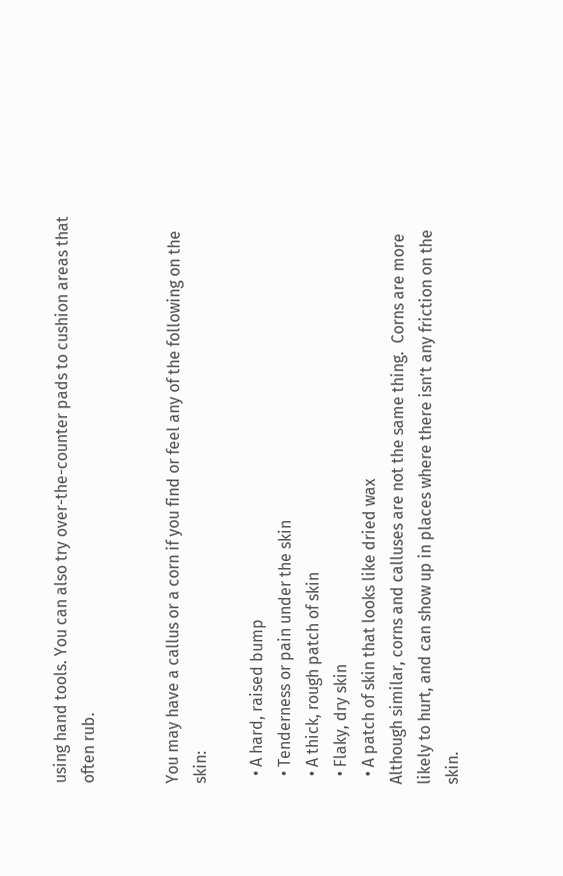using hand tools. You can also try over-the-counter pads to cushion areas that often rub.


You may have a callus or a corn if you find or feel any of the following on the skin:

  • A hard, raised bump
  • Tenderness or pain under the skin
  • A thick, rough patch of skin
  • Flaky, dry skin
  • A patch of skin that looks like dried wax
Although similar, corns and calluses are not the same thing.  Corns are more likely to hurt, and can show up in places where there isn’t any friction on the skin.